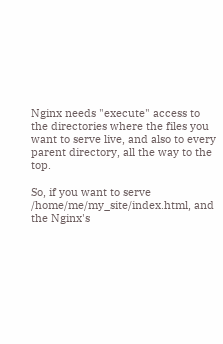Nginx needs "execute" access to the directories where the files you want to serve live, and also to every parent directory, all the way to the top.

So, if you want to serve /home/me/my_site/index.html, and the Nginx's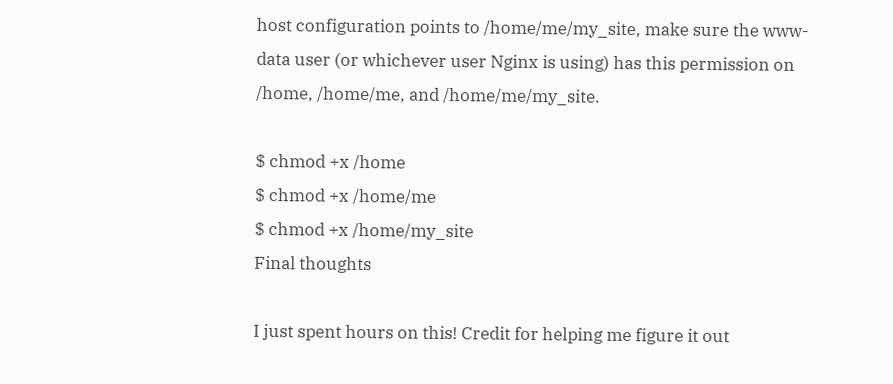host configuration points to /home/me/my_site, make sure the www-data user (or whichever user Nginx is using) has this permission on /home, /home/me, and /home/me/my_site.

$ chmod +x /home
$ chmod +x /home/me
$ chmod +x /home/my_site
Final thoughts

I just spent hours on this! Credit for helping me figure it out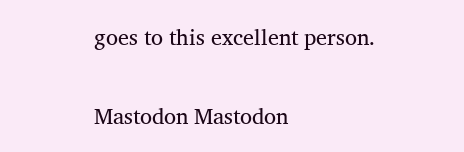goes to this excellent person.

Mastodon Mastodon